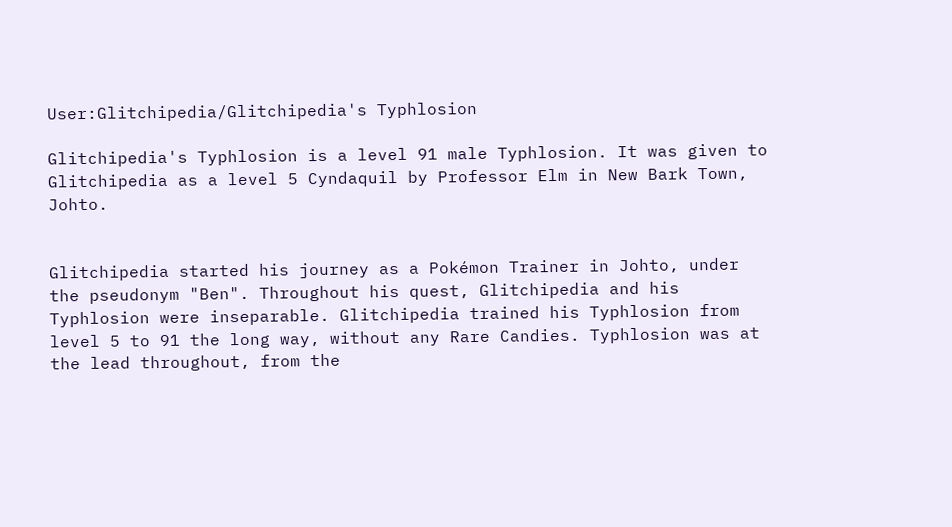User:Glitchipedia/Glitchipedia's Typhlosion

Glitchipedia's Typhlosion is a level 91 male Typhlosion. It was given to Glitchipedia as a level 5 Cyndaquil by Professor Elm in New Bark Town, Johto.


Glitchipedia started his journey as a Pokémon Trainer in Johto, under the pseudonym "Ben". Throughout his quest, Glitchipedia and his Typhlosion were inseparable. Glitchipedia trained his Typhlosion from level 5 to 91 the long way, without any Rare Candies. Typhlosion was at the lead throughout, from the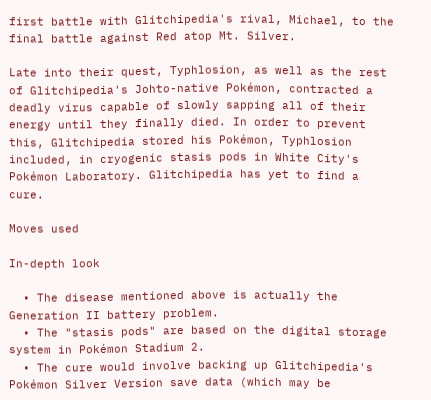first battle with Glitchipedia's rival, Michael, to the final battle against Red atop Mt. Silver.

Late into their quest, Typhlosion, as well as the rest of Glitchipedia's Johto-native Pokémon, contracted a deadly virus capable of slowly sapping all of their energy until they finally died. In order to prevent this, Glitchipedia stored his Pokémon, Typhlosion included, in cryogenic stasis pods in White City's Pokémon Laboratory. Glitchipedia has yet to find a cure.

Moves used

In-depth look

  • The disease mentioned above is actually the Generation II battery problem.
  • The "stasis pods" are based on the digital storage system in Pokémon Stadium 2.
  • The cure would involve backing up Glitchipedia's Pokémon Silver Version save data (which may be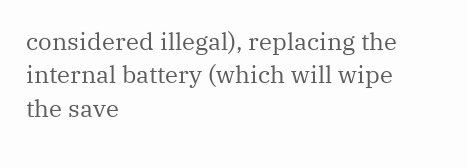considered illegal), replacing the internal battery (which will wipe the save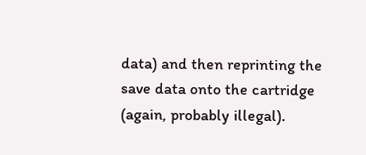data) and then reprinting the save data onto the cartridge (again, probably illegal).